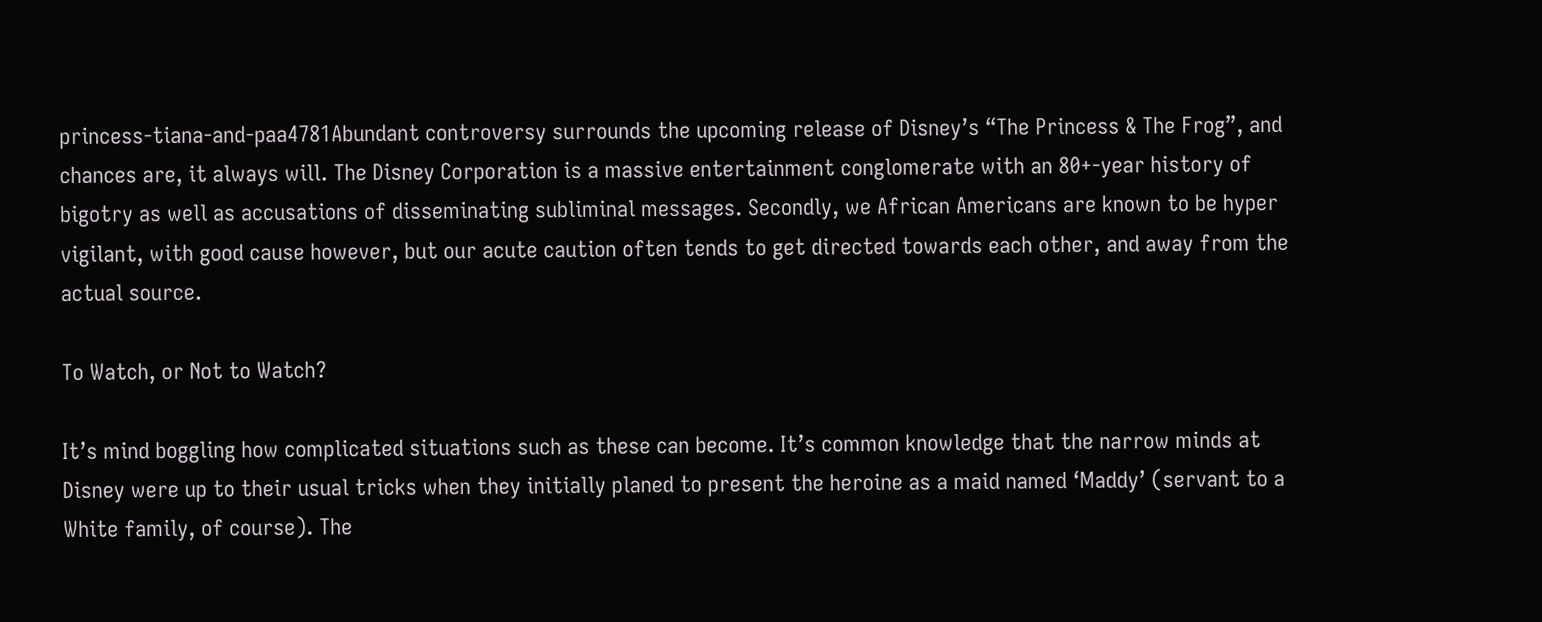princess-tiana-and-paa4781Abundant controversy surrounds the upcoming release of Disney’s “The Princess & The Frog”, and chances are, it always will. The Disney Corporation is a massive entertainment conglomerate with an 80+-year history of bigotry as well as accusations of disseminating subliminal messages. Secondly, we African Americans are known to be hyper vigilant, with good cause however, but our acute caution often tends to get directed towards each other, and away from the actual source.

To Watch, or Not to Watch?

It’s mind boggling how complicated situations such as these can become. It’s common knowledge that the narrow minds at Disney were up to their usual tricks when they initially planed to present the heroine as a maid named ‘Maddy’ (servant to a White family, of course). The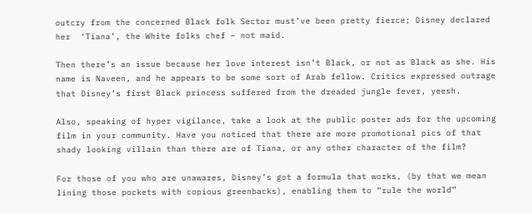outcry from the concerned Black folk Sector must’ve been pretty fierce; Disney declared her  ‘Tiana’, the White folks chef – not maid.

Then there’s an issue because her love interest isn’t Black, or not as Black as she. His name is Naveen, and he appears to be some sort of Arab fellow. Critics expressed outrage that Disney’s first Black princess suffered from the dreaded jungle fever, yeesh.

Also, speaking of hyper vigilance, take a look at the public poster ads for the upcoming film in your community. Have you noticed that there are more promotional pics of that shady looking villain than there are of Tiana, or any other character of the film?

For those of you who are unawares, Disney’s got a formula that works, (by that we mean lining those pockets with copious greenbacks), enabling them to “rule the world”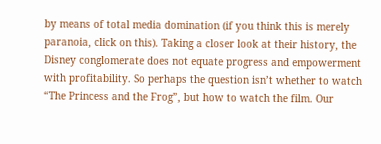by means of total media domination (if you think this is merely paranoia, click on this). Taking a closer look at their history, the Disney conglomerate does not equate progress and empowerment with profitability. So perhaps the question isn’t whether to watch “The Princess and the Frog”, but how to watch the film. Our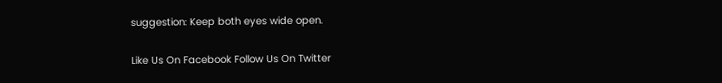suggestion: Keep both eyes wide open.

Like Us On Facebook Follow Us On Twitter